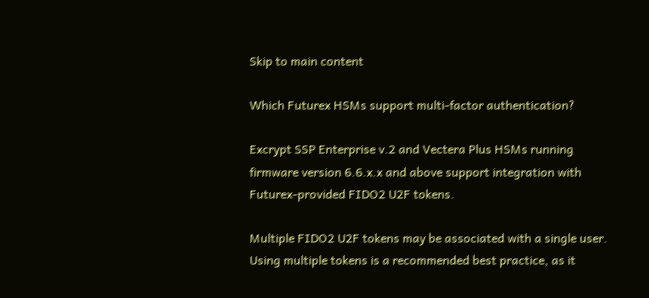Skip to main content

Which Futurex HSMs support multi-factor authentication?

Excrypt SSP Enterprise v.2 and Vectera Plus HSMs running firmware version 6.6.x.x and above support integration with Futurex-provided FIDO2 U2F tokens.

Multiple FIDO2 U2F tokens may be associated with a single user. Using multiple tokens is a recommended best practice, as it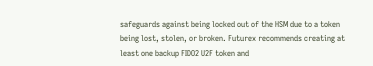safeguards against being locked out of the HSM due to a token being lost, stolen, or broken. Futurex recommends creating at least one backup FIDO2 U2F token and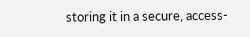storing it in a secure, access-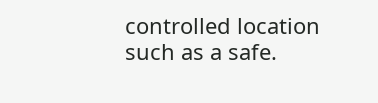controlled location such as a safe.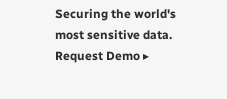Securing the world's most sensitive data.
Request Demo ▸